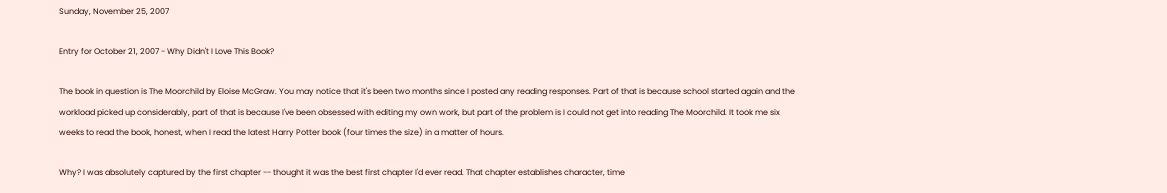Sunday, November 25, 2007

Entry for October 21, 2007 - Why Didn't I Love This Book?

The book in question is The Moorchild by Eloise McGraw. You may notice that it's been two months since I posted any reading responses. Part of that is because school started again and the workload picked up considerably, part of that is because I've been obsessed with editing my own work, but part of the problem is I could not get into reading The Moorchild. It took me six weeks to read the book, honest, when I read the latest Harry Potter book (four times the size) in a matter of hours.

Why? I was absolutely captured by the first chapter -- thought it was the best first chapter I'd ever read. That chapter establishes character, time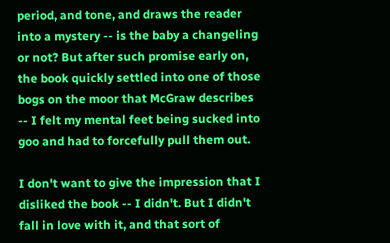period, and tone, and draws the reader into a mystery -- is the baby a changeling or not? But after such promise early on, the book quickly settled into one of those bogs on the moor that McGraw describes -- I felt my mental feet being sucked into goo and had to forcefully pull them out.

I don't want to give the impression that I disliked the book -- I didn't. But I didn't fall in love with it, and that sort of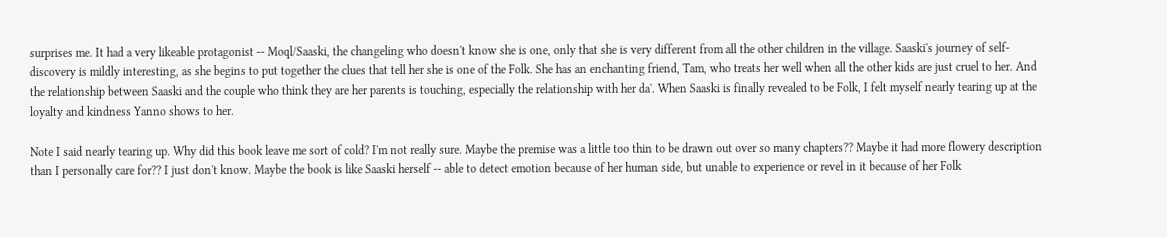surprises me. It had a very likeable protagonist -- Moql/Saaski, the changeling who doesn't know she is one, only that she is very different from all the other children in the village. Saaski's journey of self-discovery is mildly interesting, as she begins to put together the clues that tell her she is one of the Folk. She has an enchanting friend, Tam, who treats her well when all the other kids are just cruel to her. And the relationship between Saaski and the couple who think they are her parents is touching, especially the relationship with her da'. When Saaski is finally revealed to be Folk, I felt myself nearly tearing up at the loyalty and kindness Yanno shows to her.

Note I said nearly tearing up. Why did this book leave me sort of cold? I'm not really sure. Maybe the premise was a little too thin to be drawn out over so many chapters?? Maybe it had more flowery description than I personally care for?? I just don't know. Maybe the book is like Saaski herself -- able to detect emotion because of her human side, but unable to experience or revel in it because of her Folk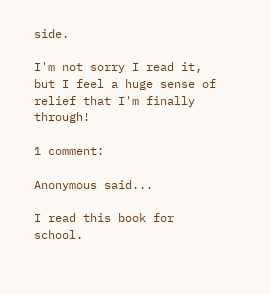side.

I'm not sorry I read it, but I feel a huge sense of relief that I'm finally through!

1 comment:

Anonymous said...

I read this book for school.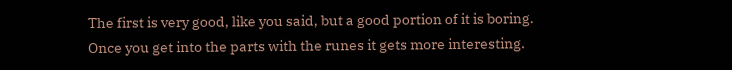The first is very good, like you said, but a good portion of it is boring. Once you get into the parts with the runes it gets more interesting.